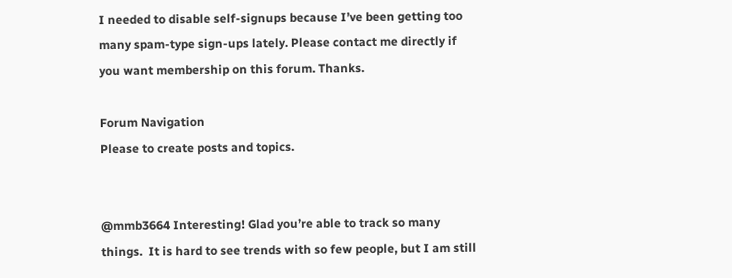I needed to disable self-signups because I’ve been getting too many spam-type sign-ups lately. Please contact me directly if you want membership on this forum. Thanks.

Forum Navigation
Please to create posts and topics.


@mmb3664 Interesting! Glad you’re able to track so many things.  It is hard to see trends with so few people, but I am still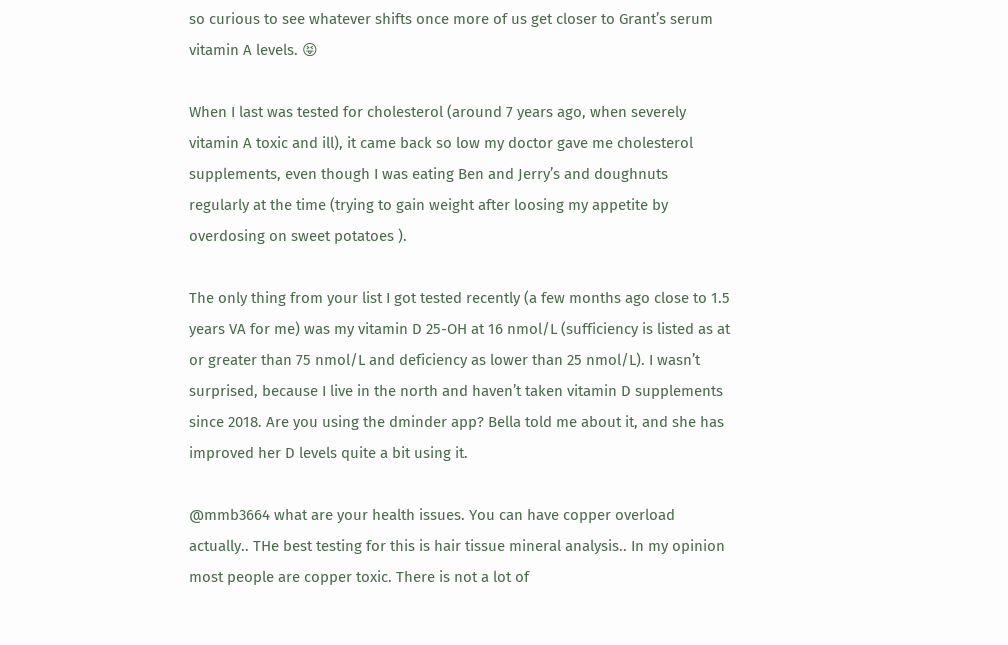so curious to see whatever shifts once more of us get closer to Grant’s serum vitamin A levels. 😝

When I last was tested for cholesterol (around 7 years ago, when severely vitamin A toxic and ill), it came back so low my doctor gave me cholesterol supplements, even though I was eating Ben and Jerry’s and doughnuts regularly at the time (trying to gain weight after loosing my appetite by overdosing on sweet potatoes ).

The only thing from your list I got tested recently (a few months ago close to 1.5 years VA for me) was my vitamin D 25-OH at 16 nmol/L (sufficiency is listed as at or greater than 75 nmol/L and deficiency as lower than 25 nmol/L). I wasn’t surprised, because I live in the north and haven’t taken vitamin D supplements since 2018. Are you using the dminder app? Bella told me about it, and she has improved her D levels quite a bit using it.

@mmb3664 what are your health issues. You can have copper overload actually.. THe best testing for this is hair tissue mineral analysis.. In my opinion most people are copper toxic. There is not a lot of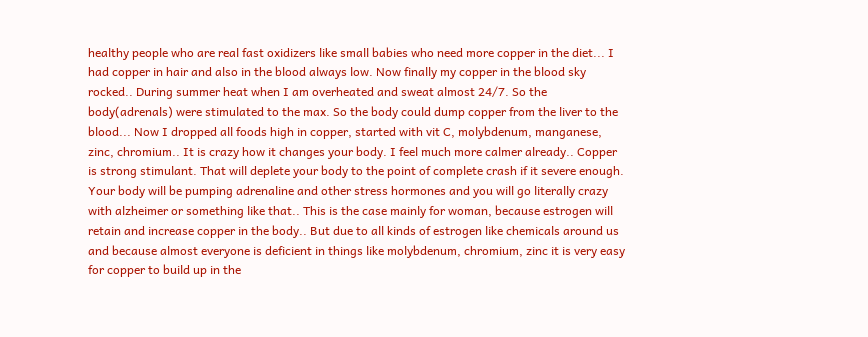healthy people who are real fast oxidizers like small babies who need more copper in the diet... I had copper in hair and also in the blood always low. Now finally my copper in the blood sky rocked.. During summer heat when I am overheated and sweat almost 24/7. So the body(adrenals) were stimulated to the max. So the body could dump copper from the liver to the blood... Now I dropped all foods high in copper, started with vit C, molybdenum, manganese, zinc, chromium.. It is crazy how it changes your body. I feel much more calmer already.. Copper is strong stimulant. That will deplete your body to the point of complete crash if it severe enough. Your body will be pumping adrenaline and other stress hormones and you will go literally crazy with alzheimer or something like that.. This is the case mainly for woman, because estrogen will retain and increase copper in the body.. But due to all kinds of estrogen like chemicals around us and because almost everyone is deficient in things like molybdenum, chromium, zinc it is very easy for copper to build up in the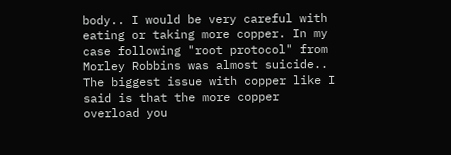body.. I would be very careful with eating or taking more copper. In my case following "root protocol" from Morley Robbins was almost suicide.. The biggest issue with copper like I said is that the more copper overload you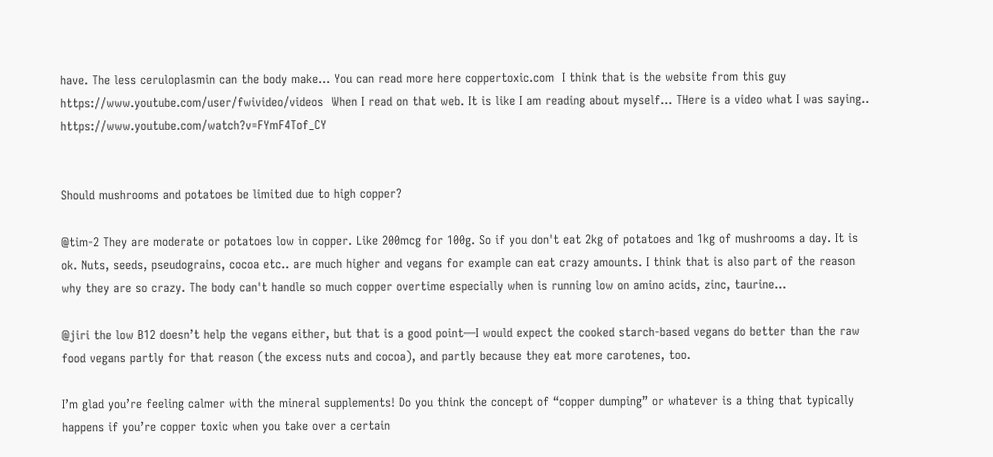have. The less ceruloplasmin can the body make... You can read more here coppertoxic.com  I think that is the website from this guy https://www.youtube.com/user/fwivideo/videos  When I read on that web. It is like I am reading about myself... THere is a video what I was saying.. https://www.youtube.com/watch?v=FYmF4Tof_CY


Should mushrooms and potatoes be limited due to high copper?

@tim-2 They are moderate or potatoes low in copper. Like 200mcg for 100g. So if you don't eat 2kg of potatoes and 1kg of mushrooms a day. It is ok. Nuts, seeds, pseudograins, cocoa etc.. are much higher and vegans for example can eat crazy amounts. I think that is also part of the reason why they are so crazy. The body can't handle so much copper overtime especially when is running low on amino acids, zinc, taurine...

@jiri the low B12 doesn’t help the vegans either, but that is a good point—I would expect the cooked starch-based vegans do better than the raw food vegans partly for that reason (the excess nuts and cocoa), and partly because they eat more carotenes, too.

I’m glad you’re feeling calmer with the mineral supplements! Do you think the concept of “copper dumping” or whatever is a thing that typically happens if you’re copper toxic when you take over a certain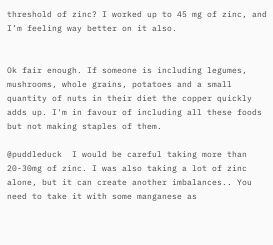threshold of zinc? I worked up to 45 mg of zinc, and I’m feeling way better on it also.


Ok fair enough. If someone is including legumes, mushrooms, whole grains, potatoes and a small quantity of nuts in their diet the copper quickly adds up. I'm in favour of including all these foods but not making staples of them.

@puddleduck  I would be careful taking more than 20-30mg of zinc. I was also taking a lot of zinc alone, but it can create another imbalances.. You need to take it with some manganese as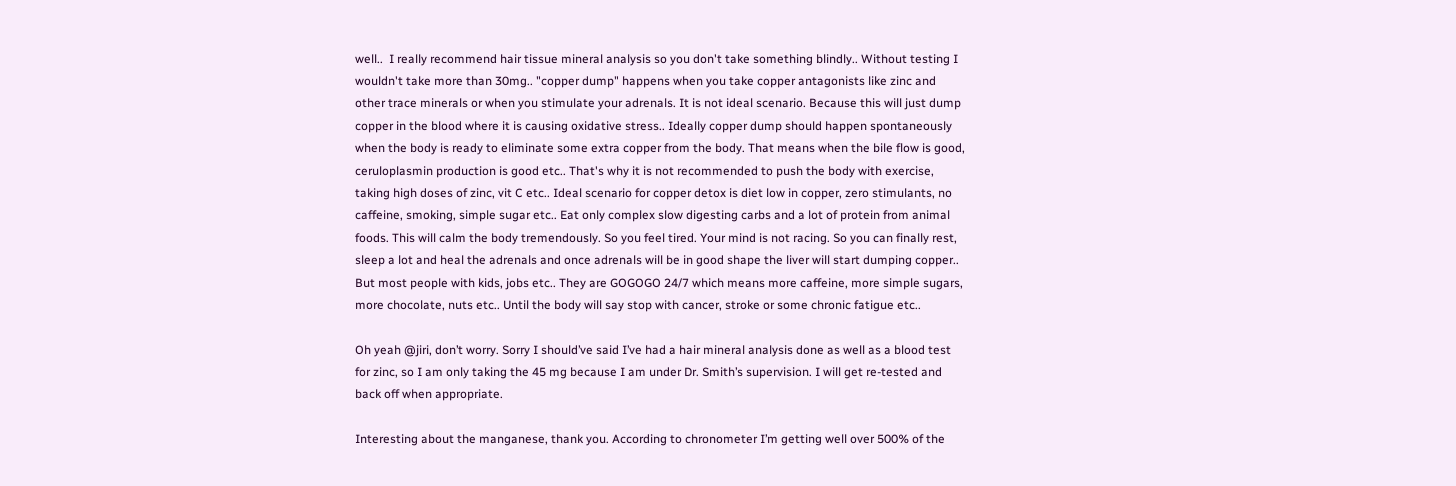well..  I really recommend hair tissue mineral analysis so you don't take something blindly.. Without testing I wouldn't take more than 30mg.. "copper dump" happens when you take copper antagonists like zinc and other trace minerals or when you stimulate your adrenals. It is not ideal scenario. Because this will just dump copper in the blood where it is causing oxidative stress.. Ideally copper dump should happen spontaneously when the body is ready to eliminate some extra copper from the body. That means when the bile flow is good, ceruloplasmin production is good etc.. That's why it is not recommended to push the body with exercise, taking high doses of zinc, vit C etc.. Ideal scenario for copper detox is diet low in copper, zero stimulants, no caffeine, smoking, simple sugar etc.. Eat only complex slow digesting carbs and a lot of protein from animal foods. This will calm the body tremendously. So you feel tired. Your mind is not racing. So you can finally rest, sleep a lot and heal the adrenals and once adrenals will be in good shape the liver will start dumping copper.. But most people with kids, jobs etc.. They are GOGOGO 24/7 which means more caffeine, more simple sugars, more chocolate, nuts etc.. Until the body will say stop with cancer, stroke or some chronic fatigue etc..

Oh yeah @jiri, don’t worry. Sorry I should’ve said I’ve had a hair mineral analysis done as well as a blood test for zinc, so I am only taking the 45 mg because I am under Dr. Smith’s supervision. I will get re-tested and back off when appropriate.

Interesting about the manganese, thank you. According to chronometer I’m getting well over 500% of the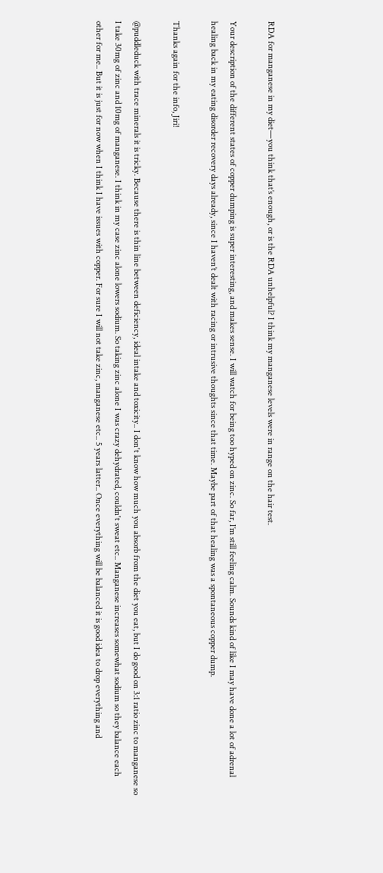RDA for manganese in my diet—you think that’s enough, or is the RDA unhelpful? I think my manganese levels were in range on the hair test.

Your description of the different states of copper dumping is super interesting, and makes sense. I will watch for being too hyped on zinc. So far, I’m still feeling calm. Sounds kind of like I may have done a lot of adrenal healing back in my eating disorder recovery days already, since I haven’t dealt with racing or intrusive thoughts since that time. Maybe part of that healing was a spontaneous copper dump.

Thanks again for the info, Jiri!

@puddleduck with trace minerals it is tricky. Because there is thin line between deficiency, ideal intake and toxicity.. I don't know how much you absorb from the diet you eat, but I do good on 3:1 ratio zinc to manganese so I take 30mg of zinc and 10mg of manganese. I think in my case zinc alone lowers sodium. So taking zinc alone I was crazy dehydrated, couldn't sweat etc.. Manganese increases somewhat sodium so they balance each other for me.. But it is just for now when I think I have issues with copper. For sure I will not take zinc, manganese etc.. 5 years latter.. Once everything will be balanced it is good idea to drop everything and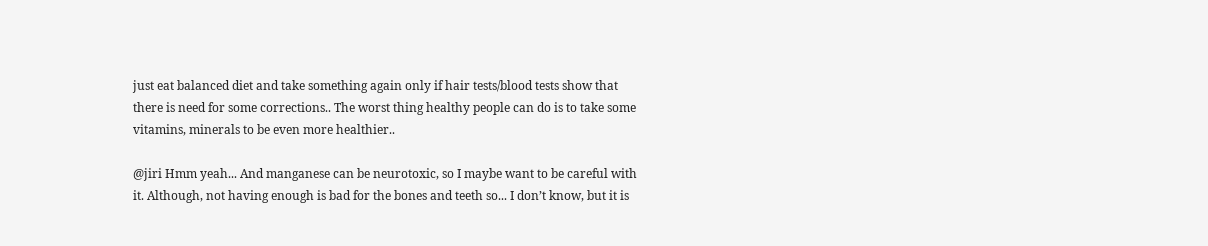just eat balanced diet and take something again only if hair tests/blood tests show that there is need for some corrections.. The worst thing healthy people can do is to take some vitamins, minerals to be even more healthier..

@jiri Hmm yeah... And manganese can be neurotoxic, so I maybe want to be careful with it. Although, not having enough is bad for the bones and teeth so... I don’t know, but it is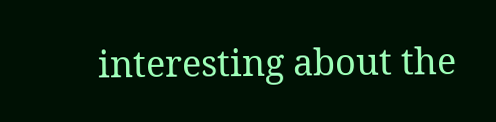interesting about the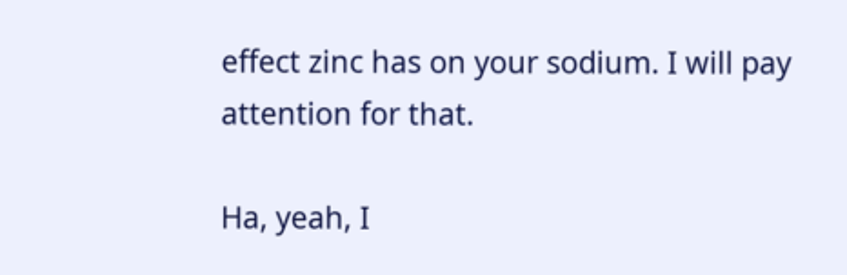effect zinc has on your sodium. I will pay attention for that.

Ha, yeah, I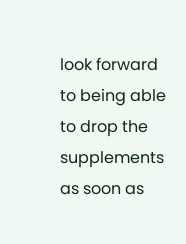look forward to being able to drop the supplements as soon as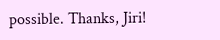possible. Thanks, Jiri!